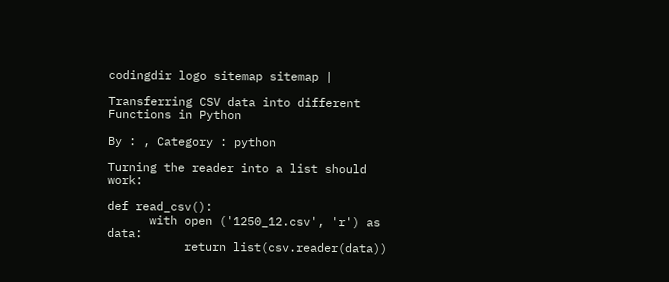codingdir logo sitemap sitemap |

Transferring CSV data into different Functions in Python

By : , Category : python

Turning the reader into a list should work:

def read_csv():
      with open ('1250_12.csv', 'r') as data:
           return list(csv.reader(data))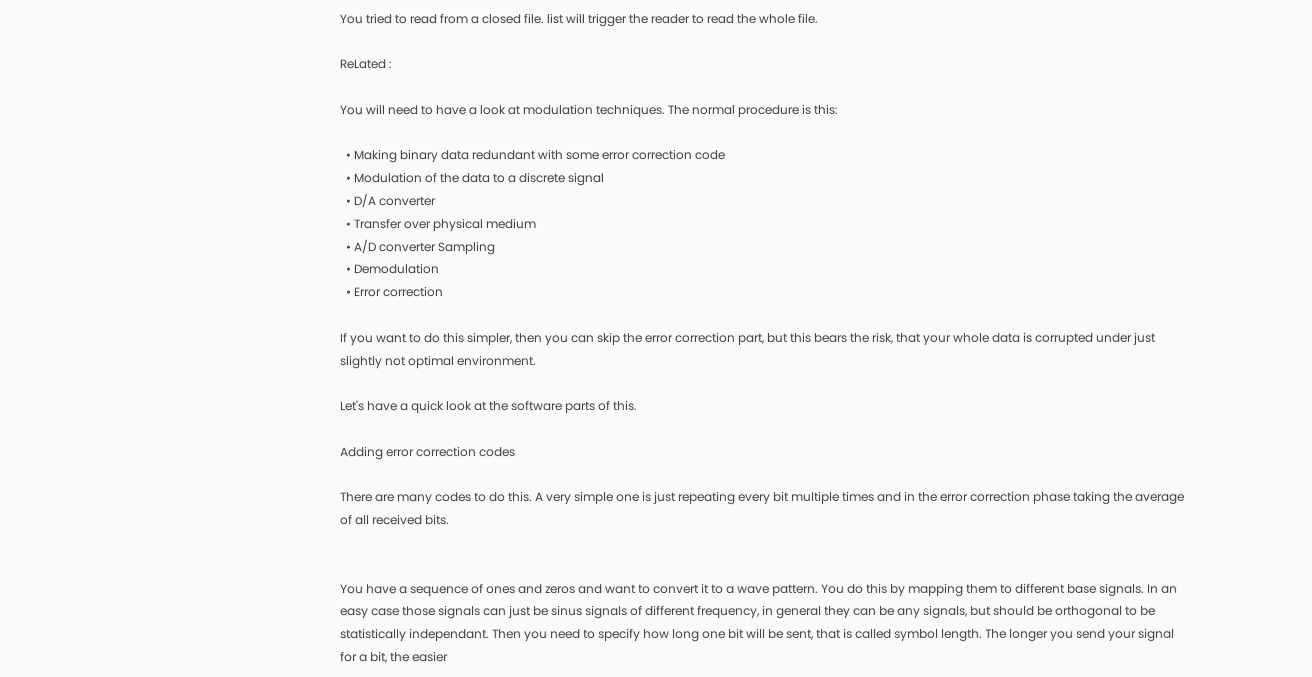You tried to read from a closed file. list will trigger the reader to read the whole file.

ReLated :

You will need to have a look at modulation techniques. The normal procedure is this:

  • Making binary data redundant with some error correction code
  • Modulation of the data to a discrete signal
  • D/A converter
  • Transfer over physical medium
  • A/D converter Sampling
  • Demodulation
  • Error correction

If you want to do this simpler, then you can skip the error correction part, but this bears the risk, that your whole data is corrupted under just slightly not optimal environment.

Let's have a quick look at the software parts of this.

Adding error correction codes

There are many codes to do this. A very simple one is just repeating every bit multiple times and in the error correction phase taking the average of all received bits.


You have a sequence of ones and zeros and want to convert it to a wave pattern. You do this by mapping them to different base signals. In an easy case those signals can just be sinus signals of different frequency, in general they can be any signals, but should be orthogonal to be statistically independant. Then you need to specify how long one bit will be sent, that is called symbol length. The longer you send your signal for a bit, the easier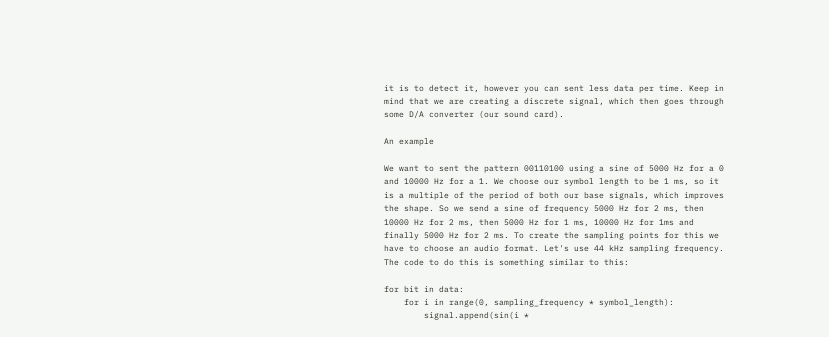it is to detect it, however you can sent less data per time. Keep in mind that we are creating a discrete signal, which then goes through some D/A converter (our sound card).

An example

We want to sent the pattern 00110100 using a sine of 5000 Hz for a 0 and 10000 Hz for a 1. We choose our symbol length to be 1 ms, so it is a multiple of the period of both our base signals, which improves the shape. So we send a sine of frequency 5000 Hz for 2 ms, then 10000 Hz for 2 ms, then 5000 Hz for 1 ms, 10000 Hz for 1ms and finally 5000 Hz for 2 ms. To create the sampling points for this we have to choose an audio format. Let's use 44 kHz sampling frequency. The code to do this is something similar to this:

for bit in data:
    for i in range(0, sampling_frequency * symbol_length):
        signal.append(sin(i *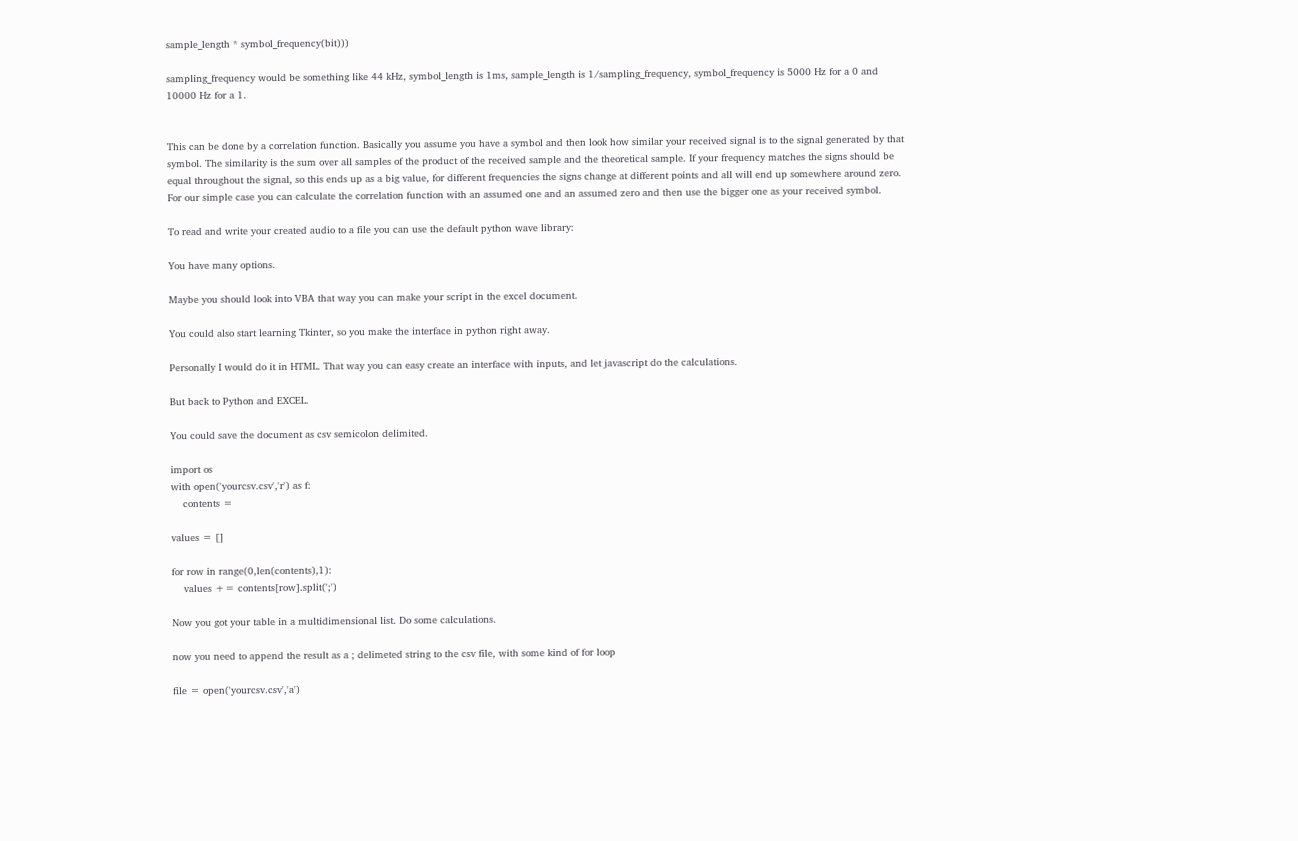sample_length * symbol_frequency(bit)))

sampling_frequency would be something like 44 kHz, symbol_length is 1ms, sample_length is 1/sampling_frequency, symbol_frequency is 5000 Hz for a 0 and 10000 Hz for a 1.


This can be done by a correlation function. Basically you assume you have a symbol and then look how similar your received signal is to the signal generated by that symbol. The similarity is the sum over all samples of the product of the received sample and the theoretical sample. If your frequency matches the signs should be equal throughout the signal, so this ends up as a big value, for different frequencies the signs change at different points and all will end up somewhere around zero. For our simple case you can calculate the correlation function with an assumed one and an assumed zero and then use the bigger one as your received symbol.

To read and write your created audio to a file you can use the default python wave library:

You have many options.

Maybe you should look into VBA that way you can make your script in the excel document.

You could also start learning Tkinter, so you make the interface in python right away.

Personally I would do it in HTML. That way you can easy create an interface with inputs, and let javascript do the calculations.

But back to Python and EXCEL.

You could save the document as csv semicolon delimited.

import os
with open('yourcsv.csv','r') as f:
    contents =

values = []

for row in range(0,len(contents),1):
    values += contents[row].split(';')

Now you got your table in a multidimensional list. Do some calculations.

now you need to append the result as a ; delimeted string to the csv file, with some kind of for loop

file = open('yourcsv.csv','a')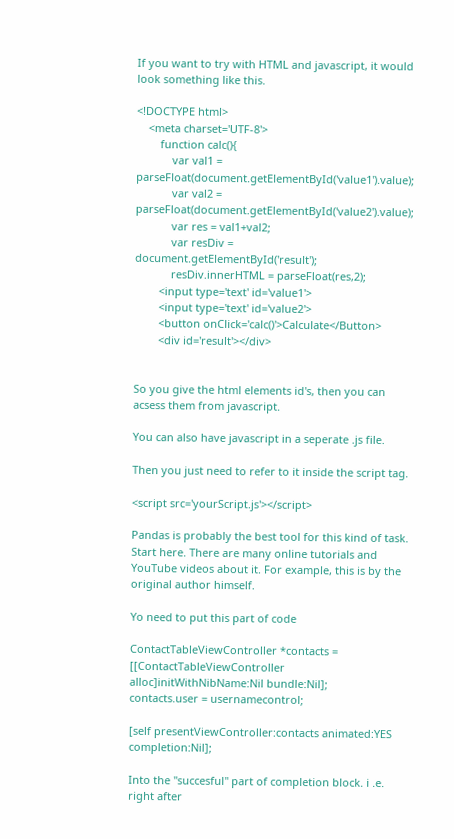If you want to try with HTML and javascript, it would look something like this.

<!DOCTYPE html>
    <meta charset='UTF-8'>
        function calc(){
            var val1 = parseFloat(document.getElementById('value1').value);
            var val2 = parseFloat(document.getElementById('value2').value);
            var res = val1+val2;
            var resDiv = document.getElementById('result');
            resDiv.innerHTML = parseFloat(res,2);
        <input type='text' id='value1'>
        <input type='text' id='value2'>
        <button onClick='calc()'>Calculate</Button>
        <div id='result'></div>


So you give the html elements id's, then you can acsess them from javascript.

You can also have javascript in a seperate .js file.

Then you just need to refer to it inside the script tag.

<script src='yourScript.js'></script>

Pandas is probably the best tool for this kind of task. Start here. There are many online tutorials and YouTube videos about it. For example, this is by the original author himself.

Yo need to put this part of code

ContactTableViewController *contacts = [[ContactTableViewController    alloc]initWithNibName:Nil bundle:Nil];
contacts.user = usernamecontrol;

[self presentViewController:contacts animated:YES completion:Nil];

Into the "succesful" part of completion block. i .e. right after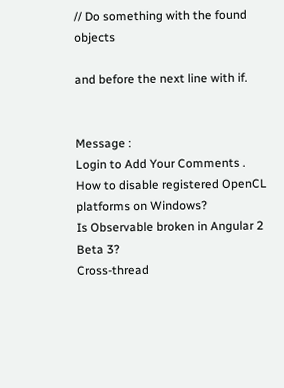// Do something with the found objects

and before the next line with if.


Message :
Login to Add Your Comments .
How to disable registered OpenCL platforms on Windows?
Is Observable broken in Angular 2 Beta 3?
Cross-thread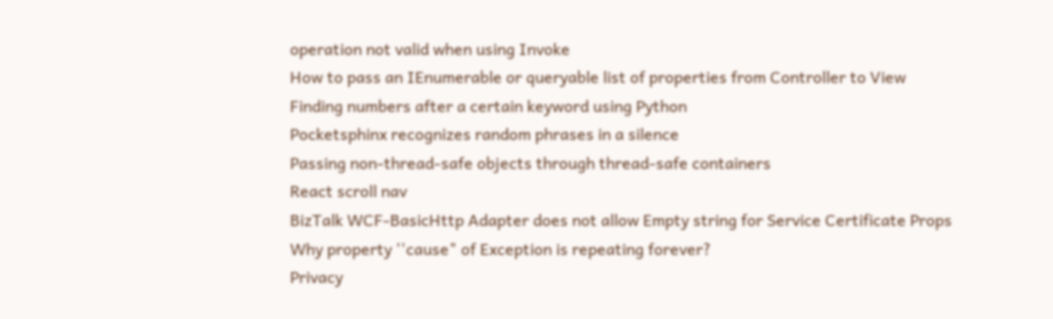operation not valid when using Invoke
How to pass an IEnumerable or queryable list of properties from Controller to View
Finding numbers after a certain keyword using Python
Pocketsphinx recognizes random phrases in a silence
Passing non-thread-safe objects through thread-safe containers
React scroll nav
BizTalk WCF-BasicHttp Adapter does not allow Empty string for Service Certificate Props
Why property ''cause" of Exception is repeating forever?
Privacy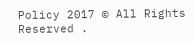Policy 2017 © All Rights Reserved .